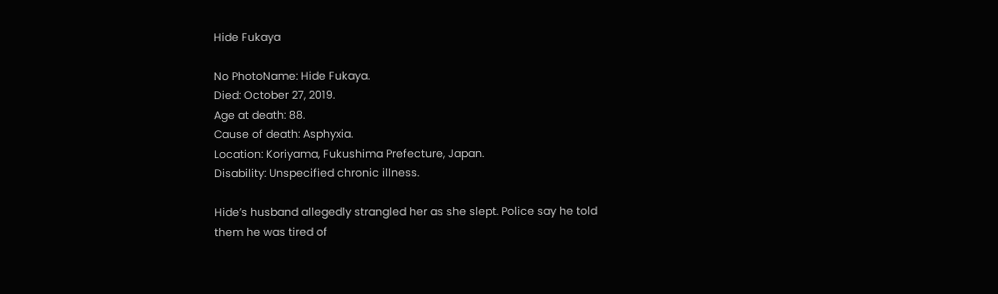Hide Fukaya

No PhotoName: Hide Fukaya.
Died: October 27, 2019.
Age at death: 88.
Cause of death: Asphyxia.
Location: Koriyama, Fukushima Prefecture, Japan.
Disability: Unspecified chronic illness.

Hide’s husband allegedly strangled her as she slept. Police say he told them he was tired of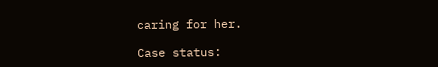caring for her.

Case status: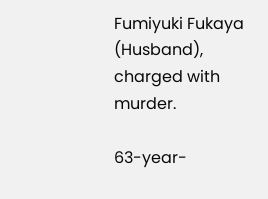Fumiyuki Fukaya (Husband), charged with murder.

63-year-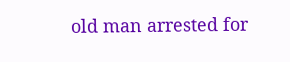old man arrested for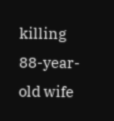killing 88-year-old wife